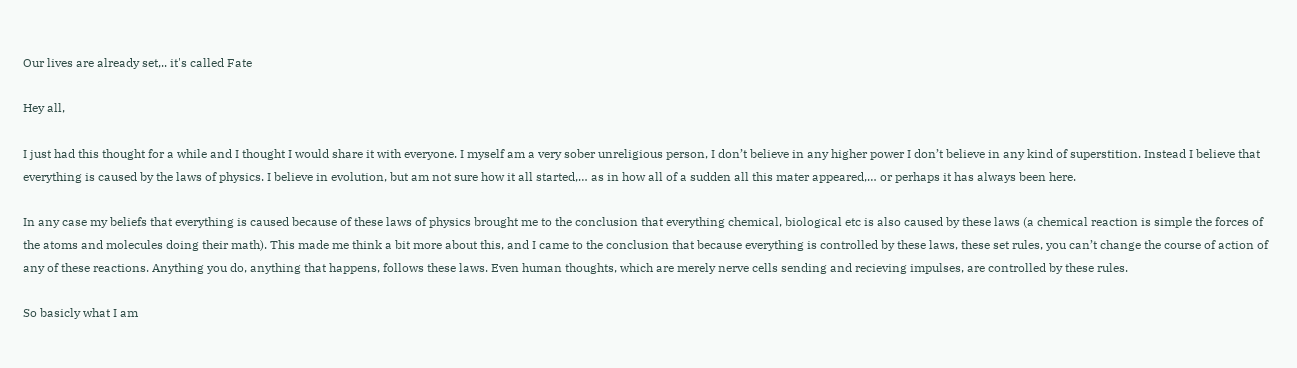Our lives are already set,.. it's called Fate

Hey all,

I just had this thought for a while and I thought I would share it with everyone. I myself am a very sober unreligious person, I don’t believe in any higher power I don’t believe in any kind of superstition. Instead I believe that everything is caused by the laws of physics. I believe in evolution, but am not sure how it all started,… as in how all of a sudden all this mater appeared,… or perhaps it has always been here.

In any case my beliefs that everything is caused because of these laws of physics brought me to the conclusion that everything chemical, biological etc is also caused by these laws (a chemical reaction is simple the forces of the atoms and molecules doing their math). This made me think a bit more about this, and I came to the conclusion that because everything is controlled by these laws, these set rules, you can’t change the course of action of any of these reactions. Anything you do, anything that happens, follows these laws. Even human thoughts, which are merely nerve cells sending and recieving impulses, are controlled by these rules.

So basicly what I am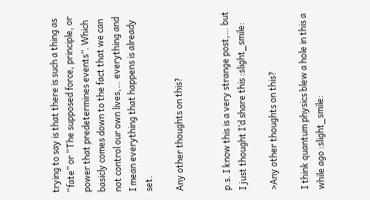trying to say is that there is such a thing as “fate” or “The supposed force, principle, or power that predetermines events”. Which basicly comes down to the fact that we can not control our own lives,… everything and I mean everything that happens is already set.

Any other thoughts on this?


p.s. I know this is a very strange post,… but I just thought I’d share this :slight_smile:

>Any other thoughts on this?

I think quantum physics blew a hole in this a while ago :slight_smile: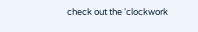check out the ‘clockwork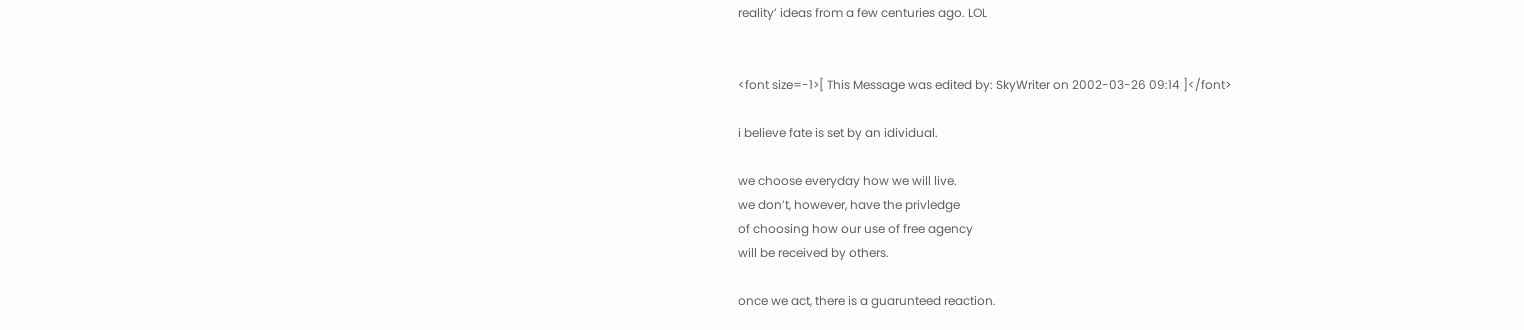reality’ ideas from a few centuries ago. LOL


<font size=-1>[ This Message was edited by: SkyWriter on 2002-03-26 09:14 ]</font>

i believe fate is set by an idividual.

we choose everyday how we will live.
we don’t, however, have the privledge
of choosing how our use of free agency
will be received by others.

once we act, there is a guarunteed reaction.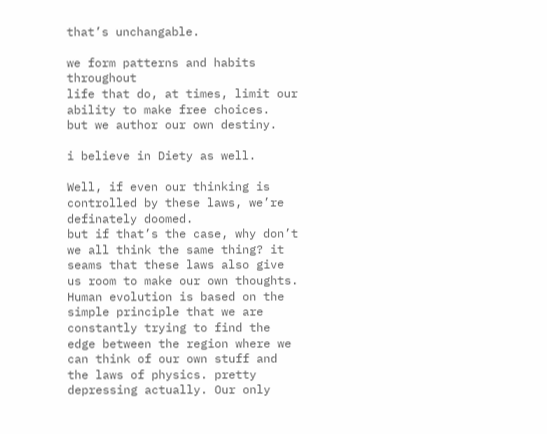that’s unchangable.

we form patterns and habits throughout
life that do, at times, limit our ability to make free choices.
but we author our own destiny.

i believe in Diety as well.

Well, if even our thinking is controlled by these laws, we’re definately doomed.
but if that’s the case, why don’t we all think the same thing? it seams that these laws also give us room to make our own thoughts. Human evolution is based on the simple principle that we are constantly trying to find the edge between the region where we can think of our own stuff and the laws of physics. pretty depressing actually. Our only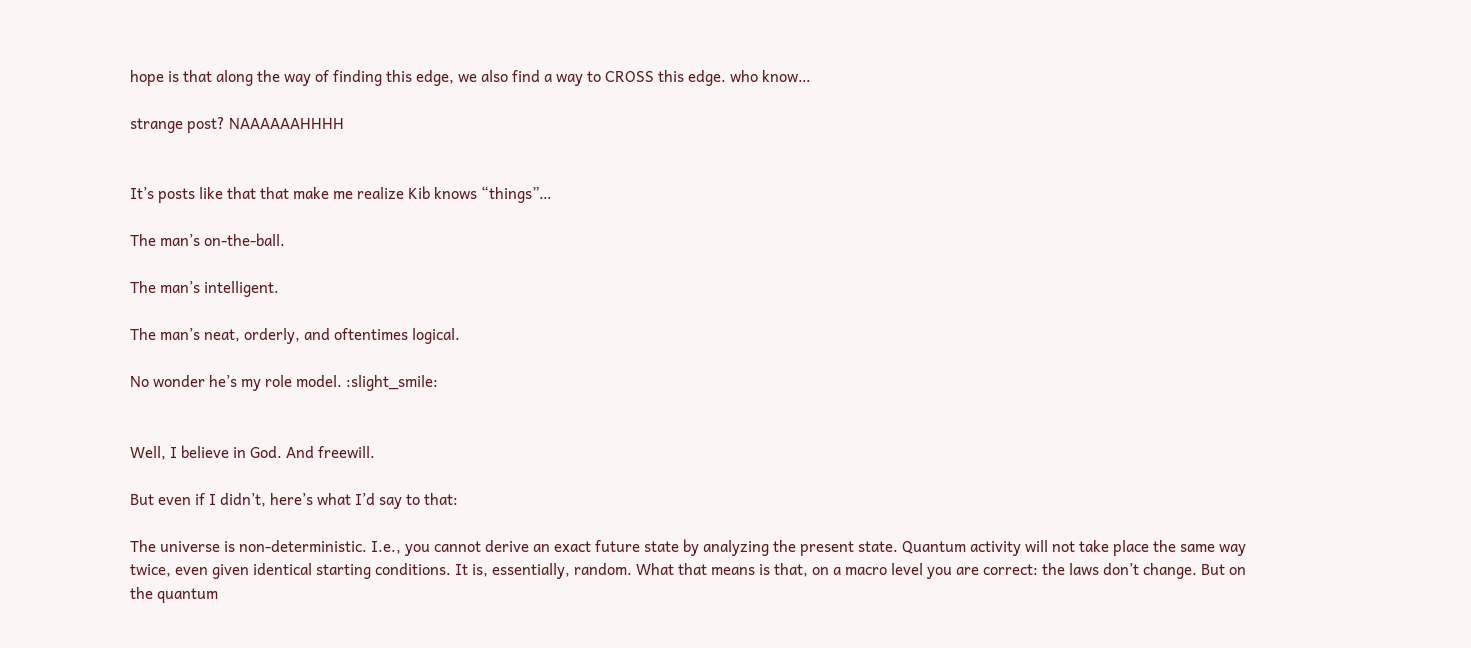hope is that along the way of finding this edge, we also find a way to CROSS this edge. who know…

strange post? NAAAAAAHHHH


It’s posts like that that make me realize Kib knows “things”…

The man’s on-the-ball.

The man’s intelligent.

The man’s neat, orderly, and oftentimes logical.

No wonder he’s my role model. :slight_smile:


Well, I believe in God. And freewill.

But even if I didn’t, here’s what I’d say to that:

The universe is non-deterministic. I.e., you cannot derive an exact future state by analyzing the present state. Quantum activity will not take place the same way twice, even given identical starting conditions. It is, essentially, random. What that means is that, on a macro level you are correct: the laws don’t change. But on the quantum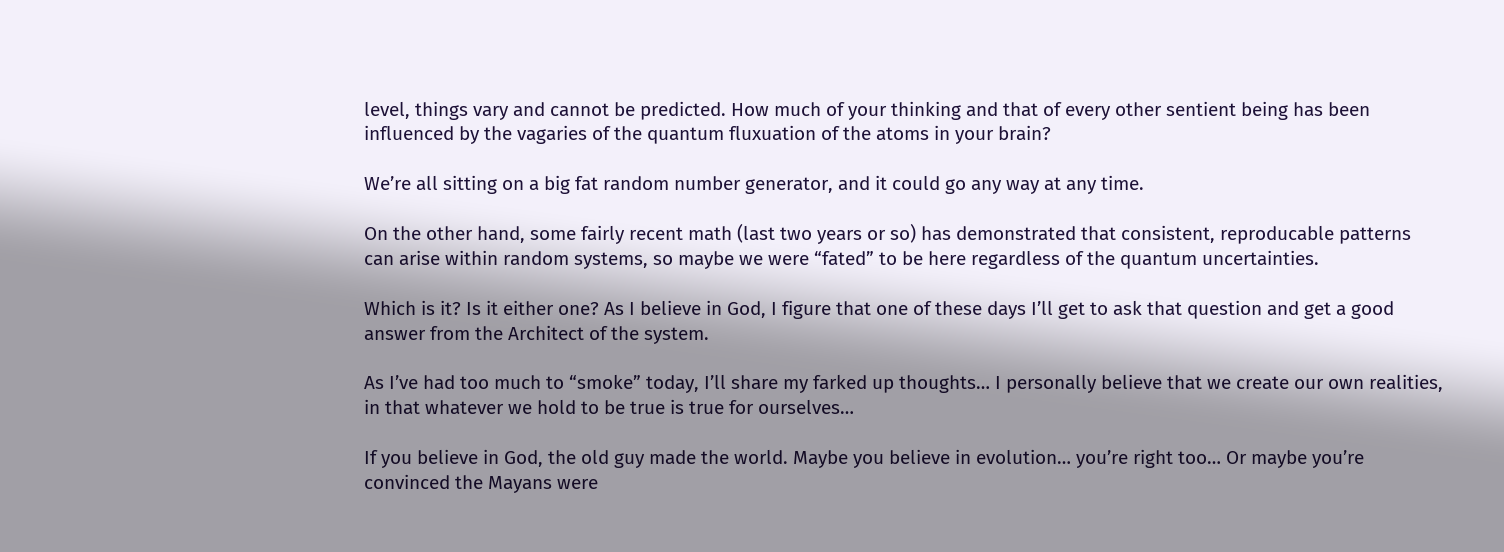level, things vary and cannot be predicted. How much of your thinking and that of every other sentient being has been influenced by the vagaries of the quantum fluxuation of the atoms in your brain?

We’re all sitting on a big fat random number generator, and it could go any way at any time.

On the other hand, some fairly recent math (last two years or so) has demonstrated that consistent, reproducable patterns can arise within random systems, so maybe we were “fated” to be here regardless of the quantum uncertainties.

Which is it? Is it either one? As I believe in God, I figure that one of these days I’ll get to ask that question and get a good answer from the Architect of the system.

As I’ve had too much to “smoke” today, I’ll share my farked up thoughts… I personally believe that we create our own realities, in that whatever we hold to be true is true for ourselves…

If you believe in God, the old guy made the world. Maybe you believe in evolution… you’re right too… Or maybe you’re convinced the Mayans were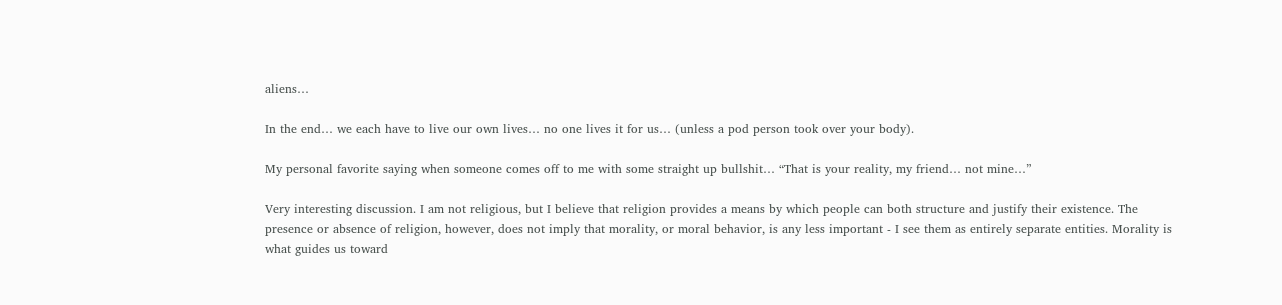aliens…

In the end… we each have to live our own lives… no one lives it for us… (unless a pod person took over your body).

My personal favorite saying when someone comes off to me with some straight up bullshit… “That is your reality, my friend… not mine…”

Very interesting discussion. I am not religious, but I believe that religion provides a means by which people can both structure and justify their existence. The presence or absence of religion, however, does not imply that morality, or moral behavior, is any less important - I see them as entirely separate entities. Morality is what guides us toward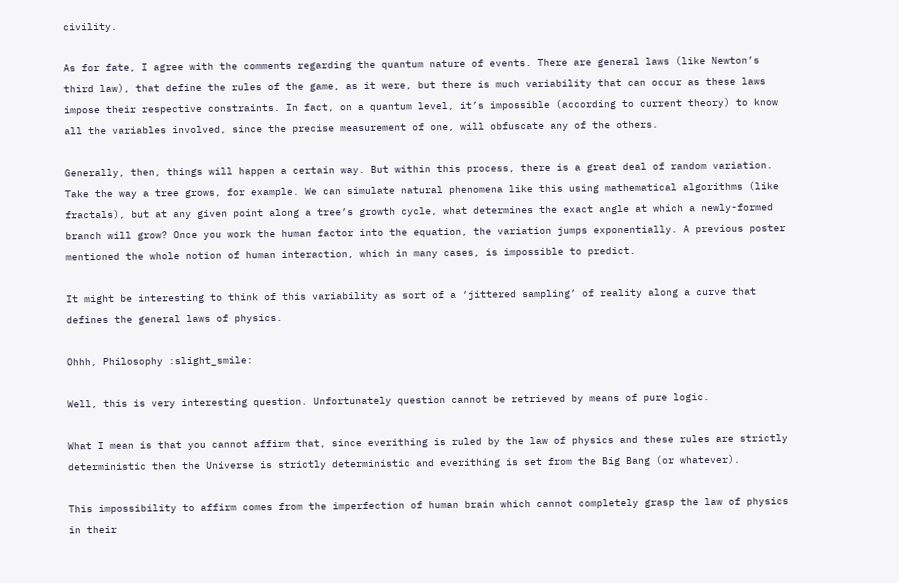civility.

As for fate, I agree with the comments regarding the quantum nature of events. There are general laws (like Newton’s third law), that define the rules of the game, as it were, but there is much variability that can occur as these laws impose their respective constraints. In fact, on a quantum level, it’s impossible (according to current theory) to know all the variables involved, since the precise measurement of one, will obfuscate any of the others.

Generally, then, things will happen a certain way. But within this process, there is a great deal of random variation. Take the way a tree grows, for example. We can simulate natural phenomena like this using mathematical algorithms (like fractals), but at any given point along a tree’s growth cycle, what determines the exact angle at which a newly-formed branch will grow? Once you work the human factor into the equation, the variation jumps exponentially. A previous poster mentioned the whole notion of human interaction, which in many cases, is impossible to predict.

It might be interesting to think of this variability as sort of a ‘jittered sampling’ of reality along a curve that defines the general laws of physics.

Ohhh, Philosophy :slight_smile:

Well, this is very interesting question. Unfortunately question cannot be retrieved by means of pure logic.

What I mean is that you cannot affirm that, since everithing is ruled by the law of physics and these rules are strictly deterministic then the Universe is strictly deterministic and everithing is set from the Big Bang (or whatever).

This impossibility to affirm comes from the imperfection of human brain which cannot completely grasp the law of physics in their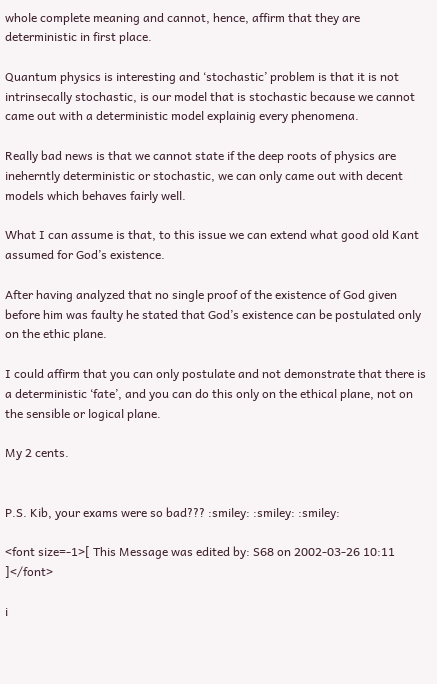whole complete meaning and cannot, hence, affirm that they are deterministic in first place.

Quantum physics is interesting and ‘stochastic’ problem is that it is not intrinsecally stochastic, is our model that is stochastic because we cannot came out with a deterministic model explainig every phenomena.

Really bad news is that we cannot state if the deep roots of physics are ineherntly deterministic or stochastic, we can only came out with decent models which behaves fairly well.

What I can assume is that, to this issue we can extend what good old Kant assumed for God’s existence.

After having analyzed that no single proof of the existence of God given before him was faulty he stated that God’s existence can be postulated only on the ethic plane.

I could affirm that you can only postulate and not demonstrate that there is a deterministic ‘fate’, and you can do this only on the ethical plane, not on the sensible or logical plane.

My 2 cents.


P.S. Kib, your exams were so bad??? :smiley: :smiley: :smiley:

<font size=-1>[ This Message was edited by: S68 on 2002-03-26 10:11 ]</font>

i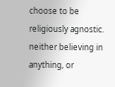choose to be religiously agnostic. neither believing in anything, or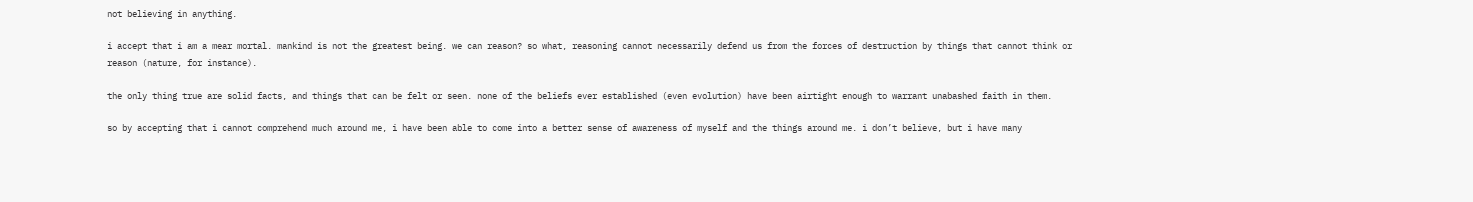not believing in anything.

i accept that i am a mear mortal. mankind is not the greatest being. we can reason? so what, reasoning cannot necessarily defend us from the forces of destruction by things that cannot think or reason (nature, for instance).

the only thing true are solid facts, and things that can be felt or seen. none of the beliefs ever established (even evolution) have been airtight enough to warrant unabashed faith in them.

so by accepting that i cannot comprehend much around me, i have been able to come into a better sense of awareness of myself and the things around me. i don’t believe, but i have many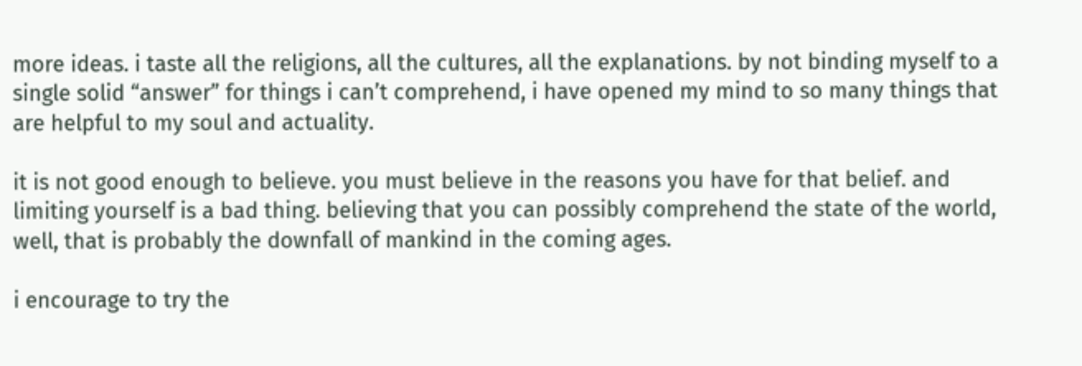more ideas. i taste all the religions, all the cultures, all the explanations. by not binding myself to a single solid “answer” for things i can’t comprehend, i have opened my mind to so many things that are helpful to my soul and actuality.

it is not good enough to believe. you must believe in the reasons you have for that belief. and limiting yourself is a bad thing. believing that you can possibly comprehend the state of the world, well, that is probably the downfall of mankind in the coming ages.

i encourage to try the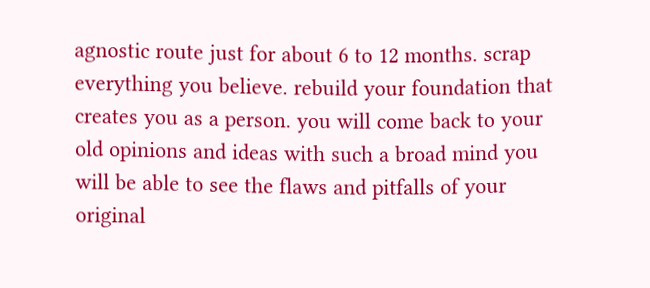agnostic route just for about 6 to 12 months. scrap everything you believe. rebuild your foundation that creates you as a person. you will come back to your old opinions and ideas with such a broad mind you will be able to see the flaws and pitfalls of your original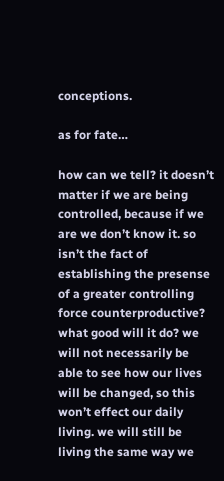conceptions.

as for fate…

how can we tell? it doesn’t matter if we are being controlled, because if we are we don’t know it. so isn’t the fact of establishing the presense of a greater controlling force counterproductive? what good will it do? we will not necessarily be able to see how our lives will be changed, so this won’t effect our daily living. we will still be living the same way we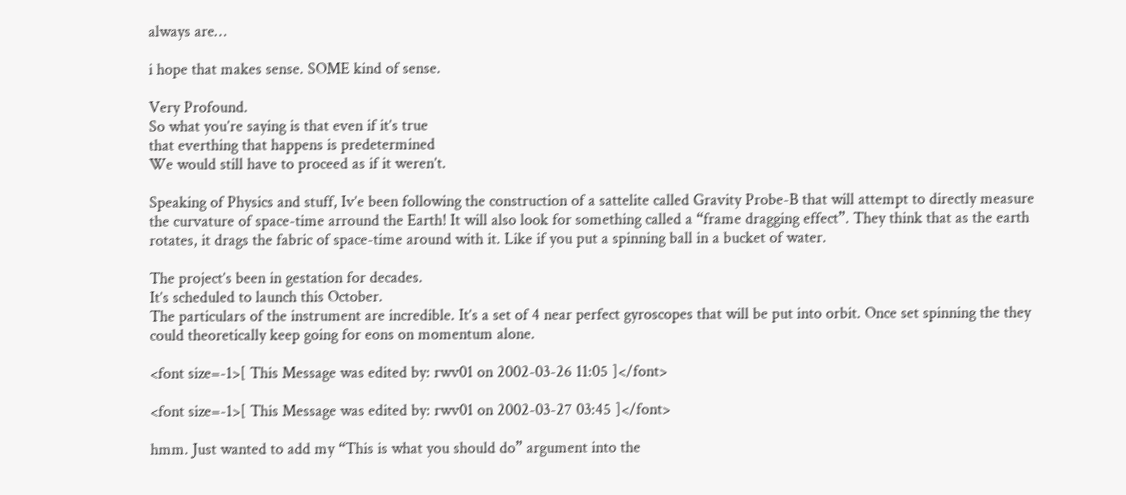always are…

i hope that makes sense. SOME kind of sense.

Very Profound.
So what you’re saying is that even if it’s true
that everthing that happens is predetermined
We would still have to proceed as if it weren’t.

Speaking of Physics and stuff, Iv’e been following the construction of a sattelite called Gravity Probe-B that will attempt to directly measure the curvature of space-time arround the Earth! It will also look for something called a “frame dragging effect”. They think that as the earth rotates, it drags the fabric of space-time around with it. Like if you put a spinning ball in a bucket of water.

The project’s been in gestation for decades.
It’s scheduled to launch this October.
The particulars of the instrument are incredible. It’s a set of 4 near perfect gyroscopes that will be put into orbit. Once set spinning the they could theoretically keep going for eons on momentum alone.

<font size=-1>[ This Message was edited by: rwv01 on 2002-03-26 11:05 ]</font>

<font size=-1>[ This Message was edited by: rwv01 on 2002-03-27 03:45 ]</font>

hmm. Just wanted to add my “This is what you should do” argument into the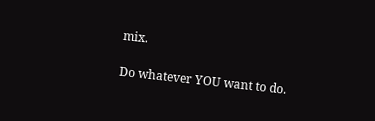mix.

Do whatever YOU want to do.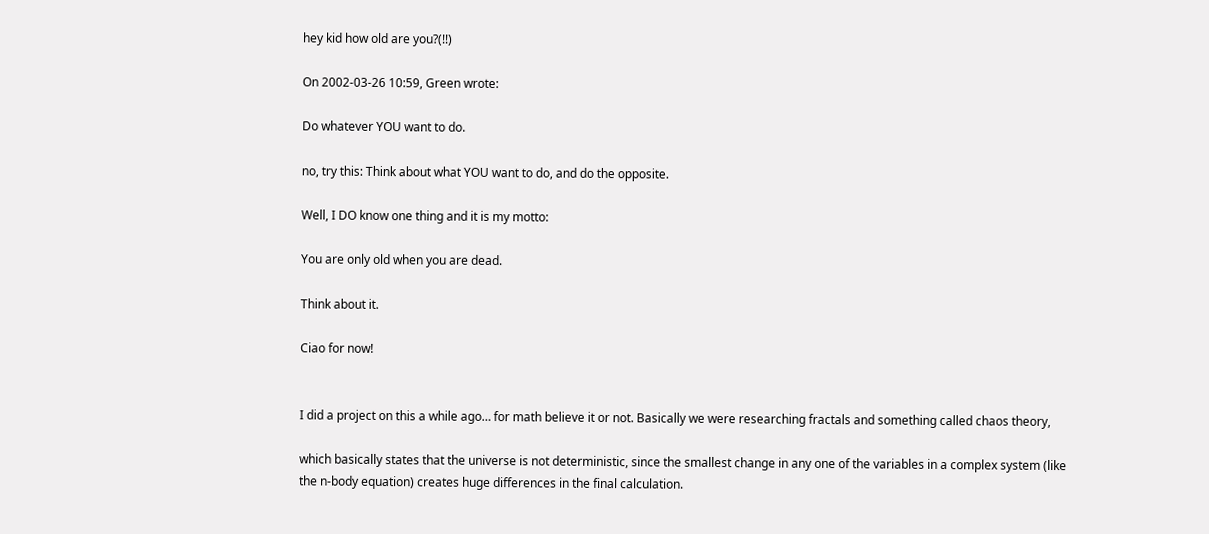hey kid how old are you?(!!)

On 2002-03-26 10:59, Green wrote:

Do whatever YOU want to do.

no, try this: Think about what YOU want to do, and do the opposite.

Well, I DO know one thing and it is my motto:

You are only old when you are dead.

Think about it.

Ciao for now!


I did a project on this a while ago… for math believe it or not. Basically we were researching fractals and something called chaos theory,

which basically states that the universe is not deterministic, since the smallest change in any one of the variables in a complex system (like the n-body equation) creates huge differences in the final calculation.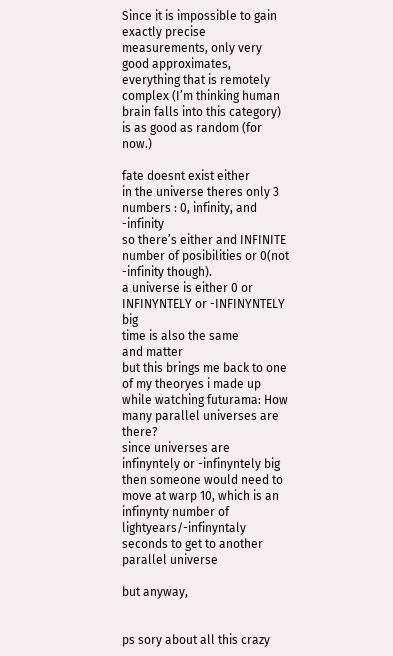Since it is impossible to gain exactly precise measurements, only very good approximates, everything that is remotely complex (I’m thinking human brain falls into this category) is as good as random (for now.)

fate doesnt exist either
in the universe theres only 3 numbers : 0, infinity, and -infinity
so there’s either and INFINITE number of posibilities or 0(not -infinity though).
a universe is either 0 or INFINYNTELY or -INFINYNTELY big
time is also the same
and matter
but this brings me back to one of my theoryes i made up while watching futurama: How many parallel universes are there?
since universes are infinyntely or -infinyntely big then someone would need to move at warp 10, which is an infinynty number of lightyears/-infinyntaly seconds to get to another parallel universe

but anyway,


ps sory about all this crazy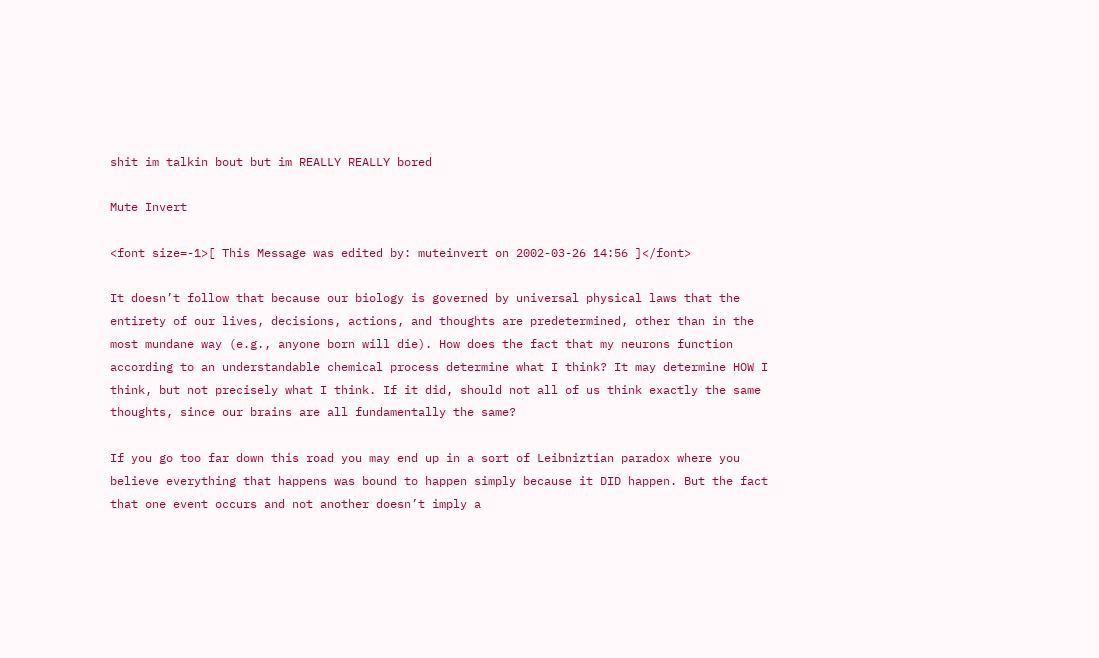shit im talkin bout but im REALLY REALLY bored

Mute Invert

<font size=-1>[ This Message was edited by: muteinvert on 2002-03-26 14:56 ]</font>

It doesn’t follow that because our biology is governed by universal physical laws that the entirety of our lives, decisions, actions, and thoughts are predetermined, other than in the most mundane way (e.g., anyone born will die). How does the fact that my neurons function according to an understandable chemical process determine what I think? It may determine HOW I think, but not precisely what I think. If it did, should not all of us think exactly the same thoughts, since our brains are all fundamentally the same?

If you go too far down this road you may end up in a sort of Leibniztian paradox where you believe everything that happens was bound to happen simply because it DID happen. But the fact that one event occurs and not another doesn’t imply a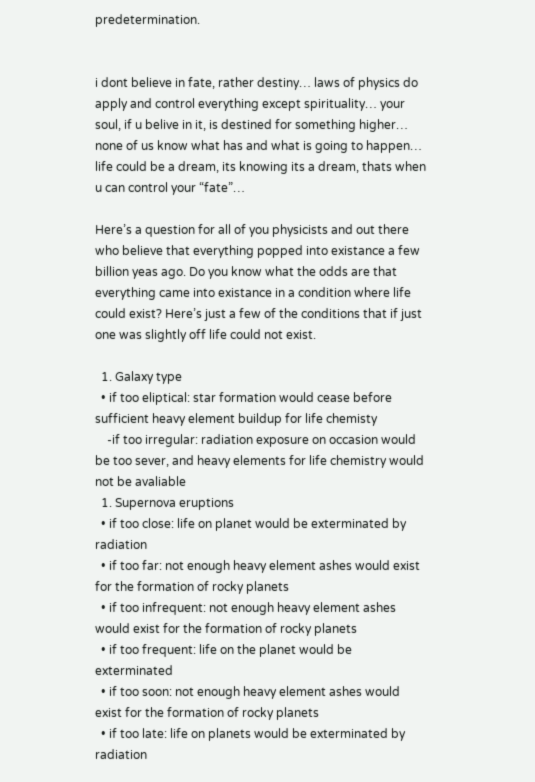predetermination.


i dont believe in fate, rather destiny… laws of physics do apply and control everything except spirituality… your soul, if u belive in it, is destined for something higher… none of us know what has and what is going to happen… life could be a dream, its knowing its a dream, thats when u can control your “fate”…

Here’s a question for all of you physicists and out there who believe that everything popped into existance a few billion yeas ago. Do you know what the odds are that everything came into existance in a condition where life could exist? Here’s just a few of the conditions that if just one was slightly off life could not exist.

  1. Galaxy type
  • if too eliptical: star formation would cease before sufficient heavy element buildup for life chemisty
    -if too irregular: radiation exposure on occasion would be too sever, and heavy elements for life chemistry would not be avaliable
  1. Supernova eruptions
  • if too close: life on planet would be exterminated by radiation
  • if too far: not enough heavy element ashes would exist for the formation of rocky planets
  • if too infrequent: not enough heavy element ashes would exist for the formation of rocky planets
  • if too frequent: life on the planet would be exterminated
  • if too soon: not enough heavy element ashes would exist for the formation of rocky planets
  • if too late: life on planets would be exterminated by radiation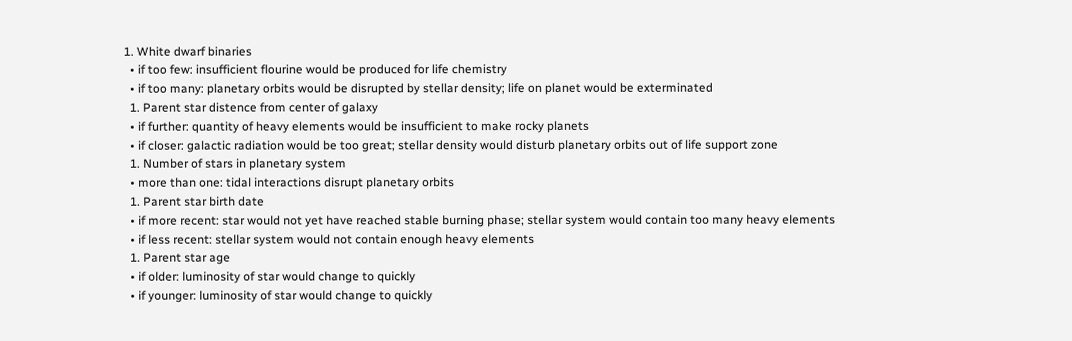1. White dwarf binaries
  • if too few: insufficient flourine would be produced for life chemistry
  • if too many: planetary orbits would be disrupted by stellar density; life on planet would be exterminated
  1. Parent star distence from center of galaxy
  • if further: quantity of heavy elements would be insufficient to make rocky planets
  • if closer: galactic radiation would be too great; stellar density would disturb planetary orbits out of life support zone
  1. Number of stars in planetary system
  • more than one: tidal interactions disrupt planetary orbits
  1. Parent star birth date
  • if more recent: star would not yet have reached stable burning phase; stellar system would contain too many heavy elements
  • if less recent: stellar system would not contain enough heavy elements
  1. Parent star age
  • if older: luminosity of star would change to quickly
  • if younger: luminosity of star would change to quickly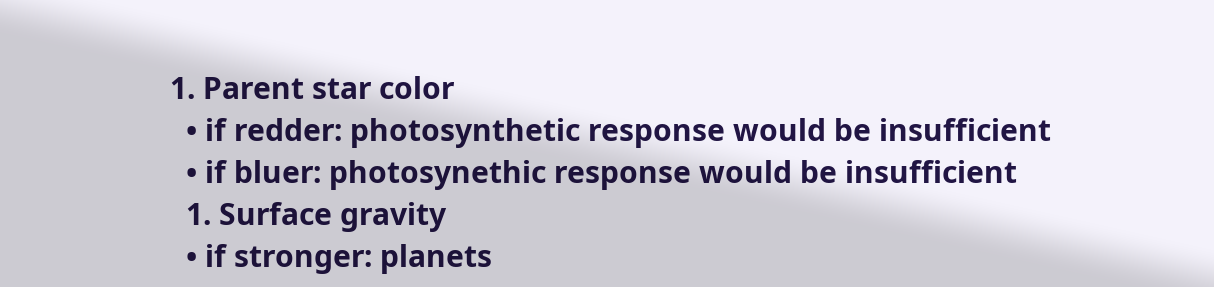1. Parent star color
  • if redder: photosynthetic response would be insufficient
  • if bluer: photosynethic response would be insufficient
  1. Surface gravity
  • if stronger: planets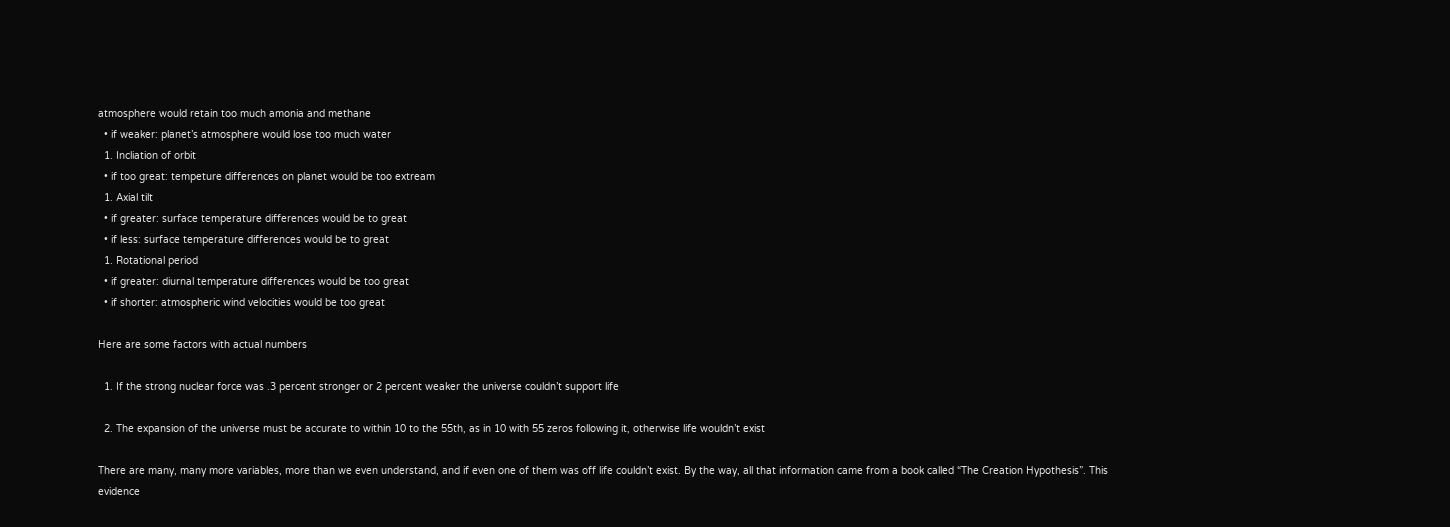atmosphere would retain too much amonia and methane
  • if weaker: planet’s atmosphere would lose too much water
  1. Incliation of orbit
  • if too great: tempeture differences on planet would be too extream
  1. Axial tilt
  • if greater: surface temperature differences would be to great
  • if less: surface temperature differences would be to great
  1. Rotational period
  • if greater: diurnal temperature differences would be too great
  • if shorter: atmospheric wind velocities would be too great

Here are some factors with actual numbers

  1. If the strong nuclear force was .3 percent stronger or 2 percent weaker the universe couldn’t support life

  2. The expansion of the universe must be accurate to within 10 to the 55th, as in 10 with 55 zeros following it, otherwise life wouldn’t exist

There are many, many more variables, more than we even understand, and if even one of them was off life couldn’t exist. By the way, all that information came from a book called “The Creation Hypothesis”. This evidence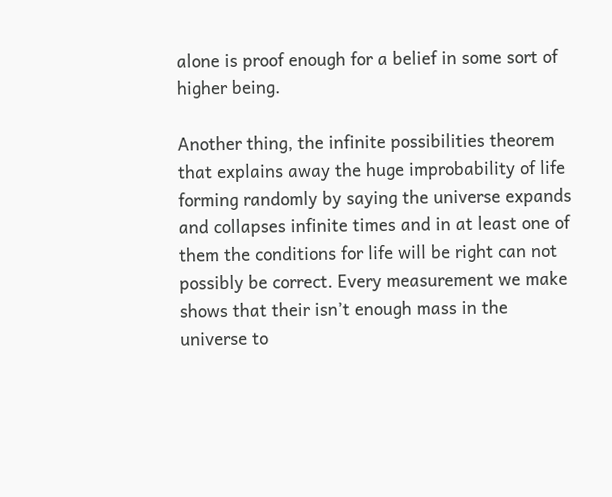alone is proof enough for a belief in some sort of higher being.

Another thing, the infinite possibilities theorem that explains away the huge improbability of life forming randomly by saying the universe expands and collapses infinite times and in at least one of them the conditions for life will be right can not possibly be correct. Every measurement we make shows that their isn’t enough mass in the universe to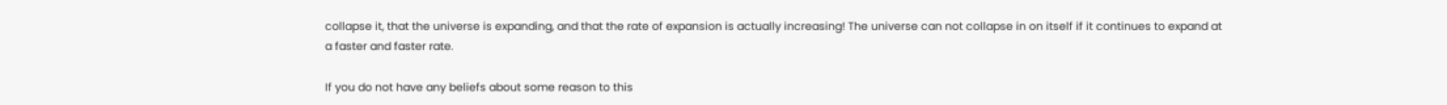collapse it, that the universe is expanding, and that the rate of expansion is actually increasing! The universe can not collapse in on itself if it continues to expand at a faster and faster rate.

If you do not have any beliefs about some reason to this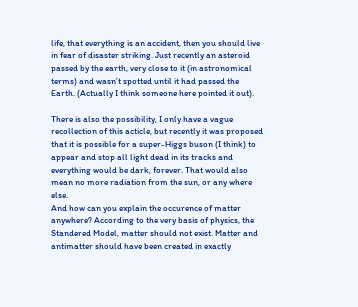life, that everything is an accident, then you should live in fear of disaster striking. Just recently an asteroid passed by the earth, very close to it (in astronomical terms) and wasn’t spotted until it had passed the Earth. (Actually I think someone here pointed it out).

There is also the possibility, I only have a vague recollection of this acticle, but recently it was proposed that it is possible for a super-Higgs buson (I think) to appear and stop all light dead in its tracks and everything would be dark, forever. That would also mean no more radiation from the sun, or any where else.
And how can you explain the occurence of matter anywhere? According to the very basis of physics, the Standered Model, matter should not exist. Matter and antimatter should have been created in exactly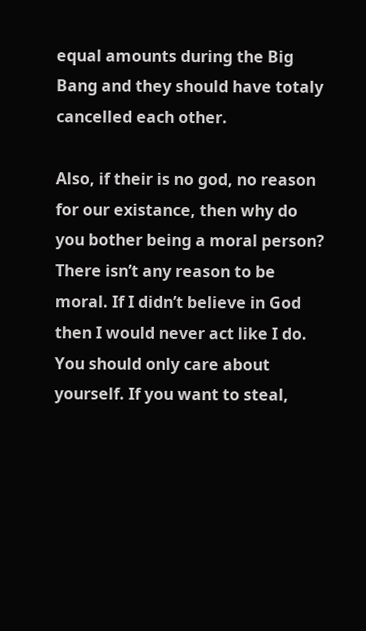equal amounts during the Big Bang and they should have totaly cancelled each other.

Also, if their is no god, no reason for our existance, then why do you bother being a moral person? There isn’t any reason to be moral. If I didn’t believe in God then I would never act like I do. You should only care about yourself. If you want to steal,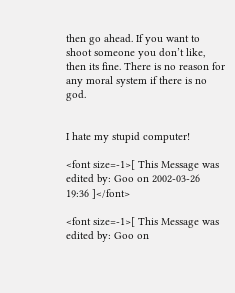then go ahead. If you want to shoot someone you don’t like, then its fine. There is no reason for any moral system if there is no god.


I hate my stupid computer!

<font size=-1>[ This Message was edited by: Goo on 2002-03-26 19:36 ]</font>

<font size=-1>[ This Message was edited by: Goo on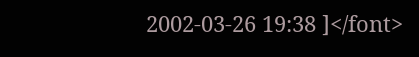2002-03-26 19:38 ]</font>